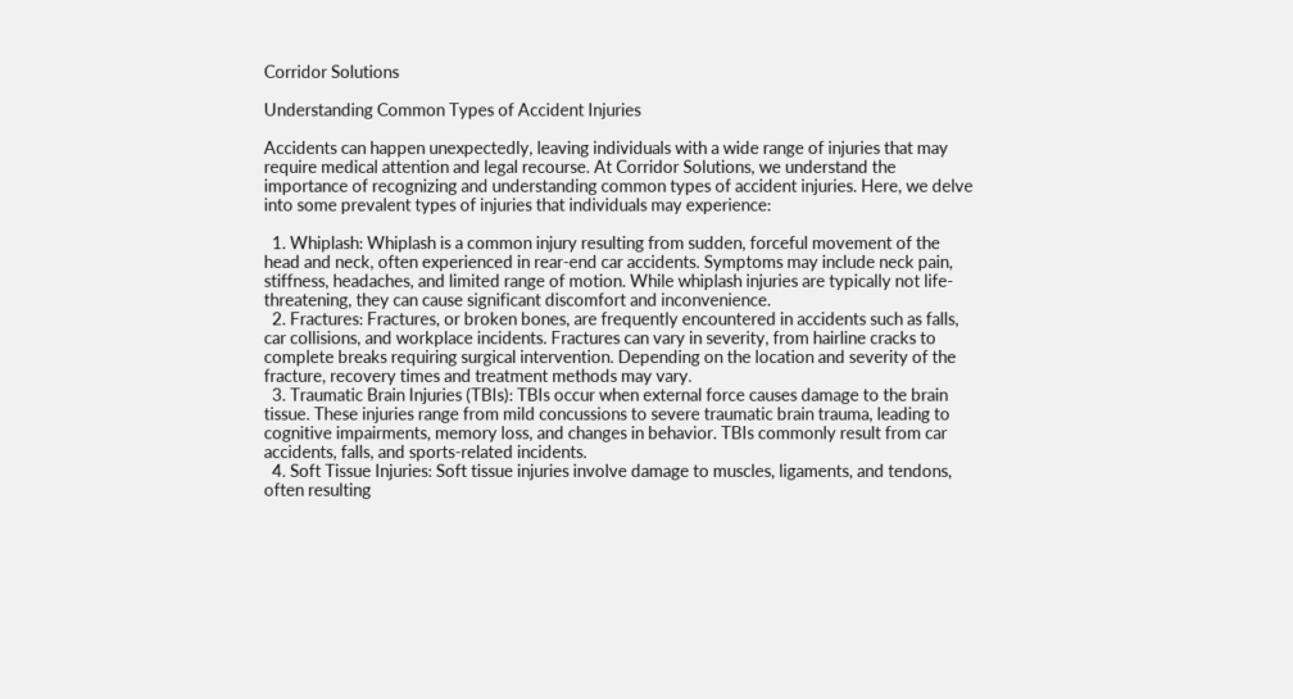Corridor Solutions

Understanding Common Types of Accident Injuries

Accidents can happen unexpectedly, leaving individuals with a wide range of injuries that may require medical attention and legal recourse. At Corridor Solutions, we understand the importance of recognizing and understanding common types of accident injuries. Here, we delve into some prevalent types of injuries that individuals may experience:

  1. Whiplash: Whiplash is a common injury resulting from sudden, forceful movement of the head and neck, often experienced in rear-end car accidents. Symptoms may include neck pain, stiffness, headaches, and limited range of motion. While whiplash injuries are typically not life-threatening, they can cause significant discomfort and inconvenience.
  2. Fractures: Fractures, or broken bones, are frequently encountered in accidents such as falls, car collisions, and workplace incidents. Fractures can vary in severity, from hairline cracks to complete breaks requiring surgical intervention. Depending on the location and severity of the fracture, recovery times and treatment methods may vary.
  3. Traumatic Brain Injuries (TBIs): TBIs occur when external force causes damage to the brain tissue. These injuries range from mild concussions to severe traumatic brain trauma, leading to cognitive impairments, memory loss, and changes in behavior. TBIs commonly result from car accidents, falls, and sports-related incidents.
  4. Soft Tissue Injuries: Soft tissue injuries involve damage to muscles, ligaments, and tendons, often resulting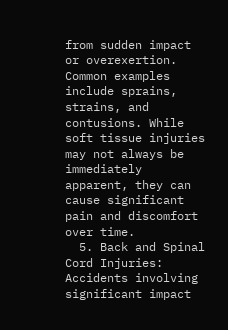from sudden impact or overexertion. Common examples include sprains, strains, and contusions. While soft tissue injuries may not always be immediately apparent, they can cause significant pain and discomfort over time.
  5. Back and Spinal Cord Injuries: Accidents involving significant impact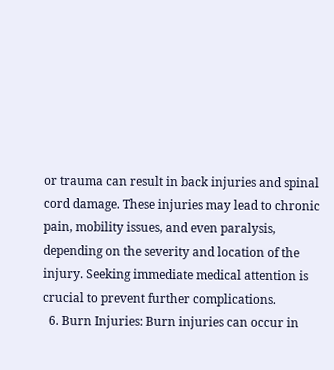or trauma can result in back injuries and spinal cord damage. These injuries may lead to chronic pain, mobility issues, and even paralysis, depending on the severity and location of the injury. Seeking immediate medical attention is crucial to prevent further complications.
  6. Burn Injuries: Burn injuries can occur in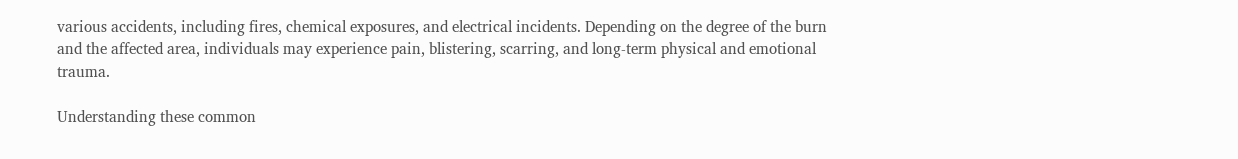various accidents, including fires, chemical exposures, and electrical incidents. Depending on the degree of the burn and the affected area, individuals may experience pain, blistering, scarring, and long-term physical and emotional trauma.

Understanding these common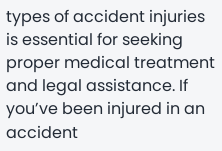types of accident injuries is essential for seeking proper medical treatment and legal assistance. If you’ve been injured in an accident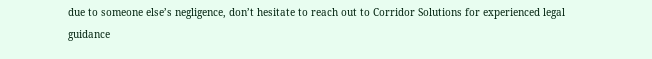due to someone else’s negligence, don’t hesitate to reach out to Corridor Solutions for experienced legal guidance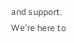and support. We’re here to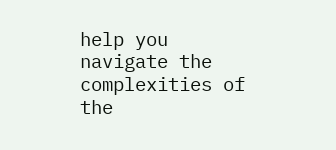help you navigate the complexities of the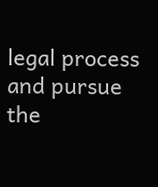legal process and pursue the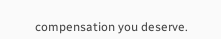compensation you deserve.